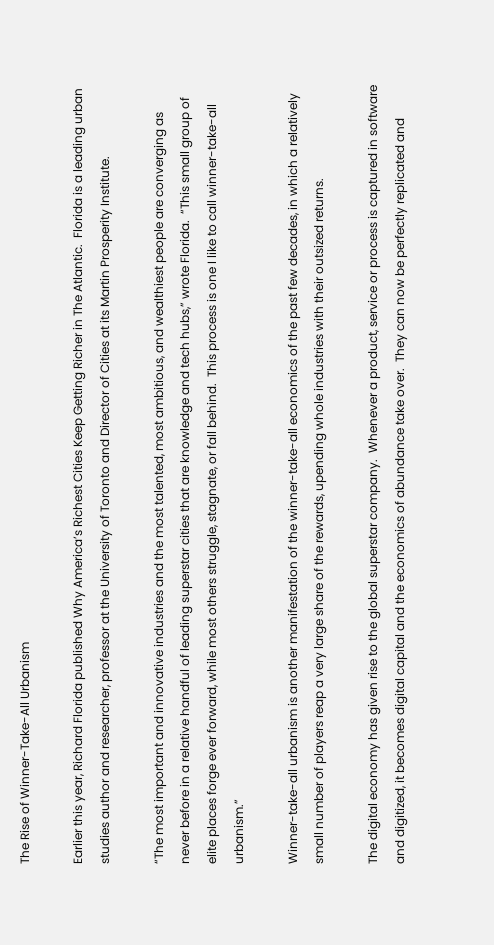The Rise of Winner-Take-All Urbanism

Earlier this year, Richard Florida published Why America’s Richest Cities Keep Getting Richer in The Atlantic.  Florida is a leading urban studies author and researcher, professor at the University of Toronto and Director of Cities at its Martin Prosperity Institute.

“The most important and innovative industries and the most talented, most ambitious, and wealthiest people are converging as never before in a relative handful of leading superstar cities that are knowledge and tech hubs,” wrote Florida.  “This small group of elite places forge ever forward, while most others struggle, stagnate, or fall behind.  This process is one I like to call winner-take-all urbanism.”

Winner-take-all urbanism is another manifestation of the winner-take-all economics of the past few decades, in which a relatively small number of players reap a very large share of the rewards, upending whole industries with their outsized returns.

The digital economy has given rise to the global superstar company.  Whenever a product, service or process is captured in software and digitized, it becomes digital capital and the economics of abundance take over.  They can now be perfectly replicated and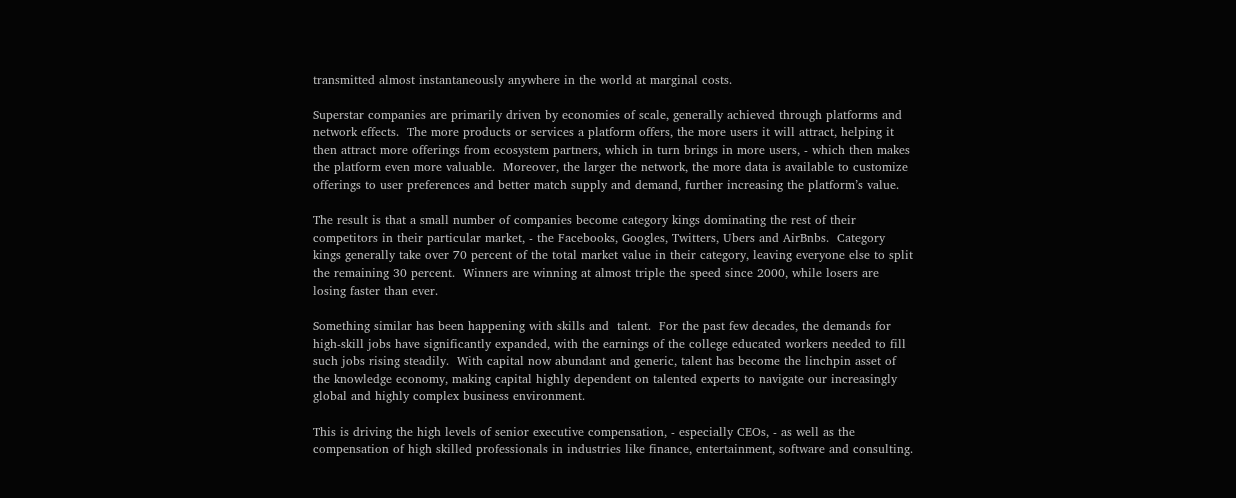transmitted almost instantaneously anywhere in the world at marginal costs.

Superstar companies are primarily driven by economies of scale, generally achieved through platforms and network effects.  The more products or services a platform offers, the more users it will attract, helping it then attract more offerings from ecosystem partners, which in turn brings in more users, - which then makes the platform even more valuable.  Moreover, the larger the network, the more data is available to customize offerings to user preferences and better match supply and demand, further increasing the platform’s value.

The result is that a small number of companies become category kings dominating the rest of their competitors in their particular market, - the Facebooks, Googles, Twitters, Ubers and AirBnbs.  Category kings generally take over 70 percent of the total market value in their category, leaving everyone else to split the remaining 30 percent.  Winners are winning at almost triple the speed since 2000, while losers are losing faster than ever.

Something similar has been happening with skills and  talent.  For the past few decades, the demands for high-skill jobs have significantly expanded, with the earnings of the college educated workers needed to fill such jobs rising steadily.  With capital now abundant and generic, talent has become the linchpin asset of the knowledge economy, making capital highly dependent on talented experts to navigate our increasingly global and highly complex business environment.

This is driving the high levels of senior executive compensation, - especially CEOs, - as well as the compensation of high skilled professionals in industries like finance, entertainment, software and consulting.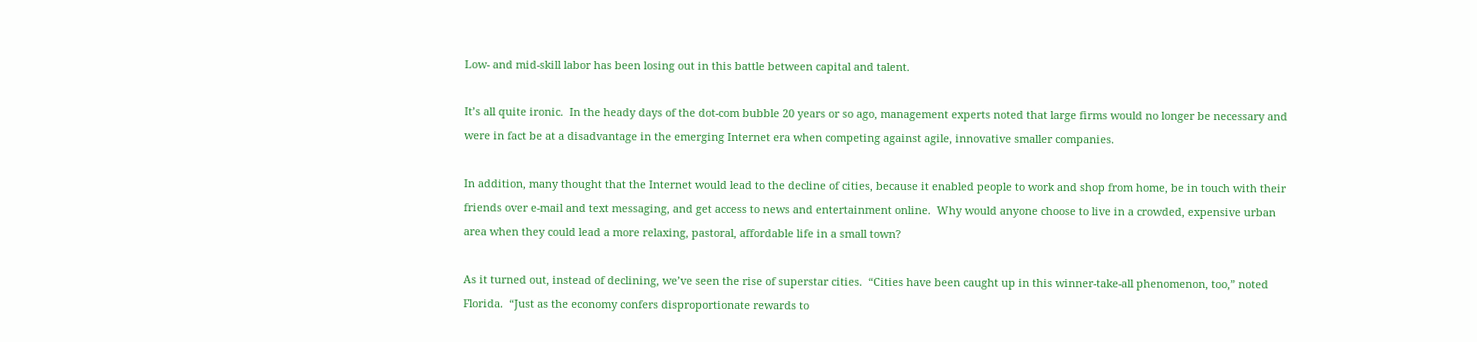Low- and mid-skill labor has been losing out in this battle between capital and talent.

It’s all quite ironic.  In the heady days of the dot-com bubble 20 years or so ago, management experts noted that large firms would no longer be necessary and were in fact be at a disadvantage in the emerging Internet era when competing against agile, innovative smaller companies.

In addition, many thought that the Internet would lead to the decline of cities, because it enabled people to work and shop from home, be in touch with their friends over e-mail and text messaging, and get access to news and entertainment online.  Why would anyone choose to live in a crowded, expensive urban area when they could lead a more relaxing, pastoral, affordable life in a small town?

As it turned out, instead of declining, we’ve seen the rise of superstar cities.  “Cities have been caught up in this winner-take-all phenomenon, too,” noted Florida.  “Just as the economy confers disproportionate rewards to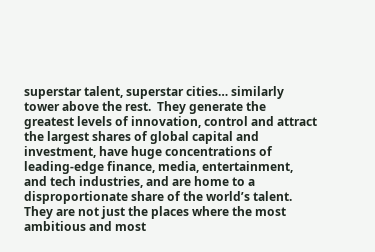superstar talent, superstar cities… similarly tower above the rest.  They generate the greatest levels of innovation, control and attract the largest shares of global capital and investment, have huge concentrations of leading-edge finance, media, entertainment, and tech industries, and are home to a disproportionate share of the world’s talent. They are not just the places where the most ambitious and most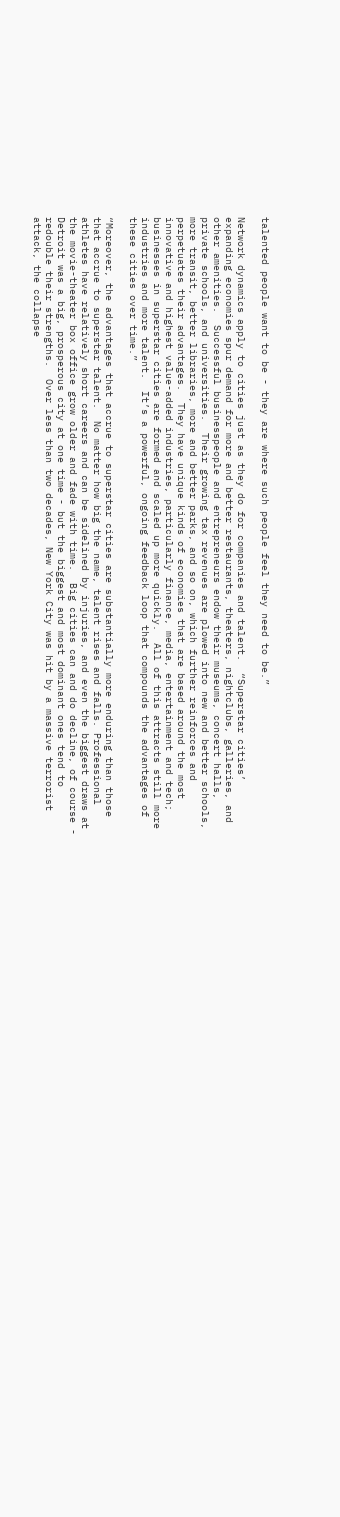talented people want to be - they are where such people feel they need to be.”

Network dynamics apply to cities just as they do for companies and talent.  “Superstar cities’ expanding economies spur demand for more and better restaurants, theaters, nightclubs, galleries, and other amenities.  Successful businesspeople and entrepreneurs endow their museums, concert halls, private schools, and universities.  Their growing tax revenues are plowed into new and better schools, more transit, better libraries, more and better parks, and so on, which further reinforces and perpetuates their advantages.  They have unique kinds of economies that are based around the most innovative and highest value-added industries, particularly finance, media, entertainment and tech; businesses in superstar cities are formed and scaled up more quickly.  All of this attracts still more industries and more talent.  It’s a powerful, ongoing feedback loop that compounds the advantages of these cities over time.”

“Moreover, the advantages that accrue to superstar cities are substantially more enduring than those that accrue to superstar talent.  No matter how big the name, talent rises and falls. Professional athletes have relatively short careers and can be sidelined by injuries, and even the biggest draws at the movie-theater box office grow older and fade with time.  Big cities can and do decline, of course - Detroit was a big, prosperous city at one time - but the biggest and most dominant ones tend to redouble their strengths.  Over less than two decades, New York City was hit by a massive terrorist attack, the collapse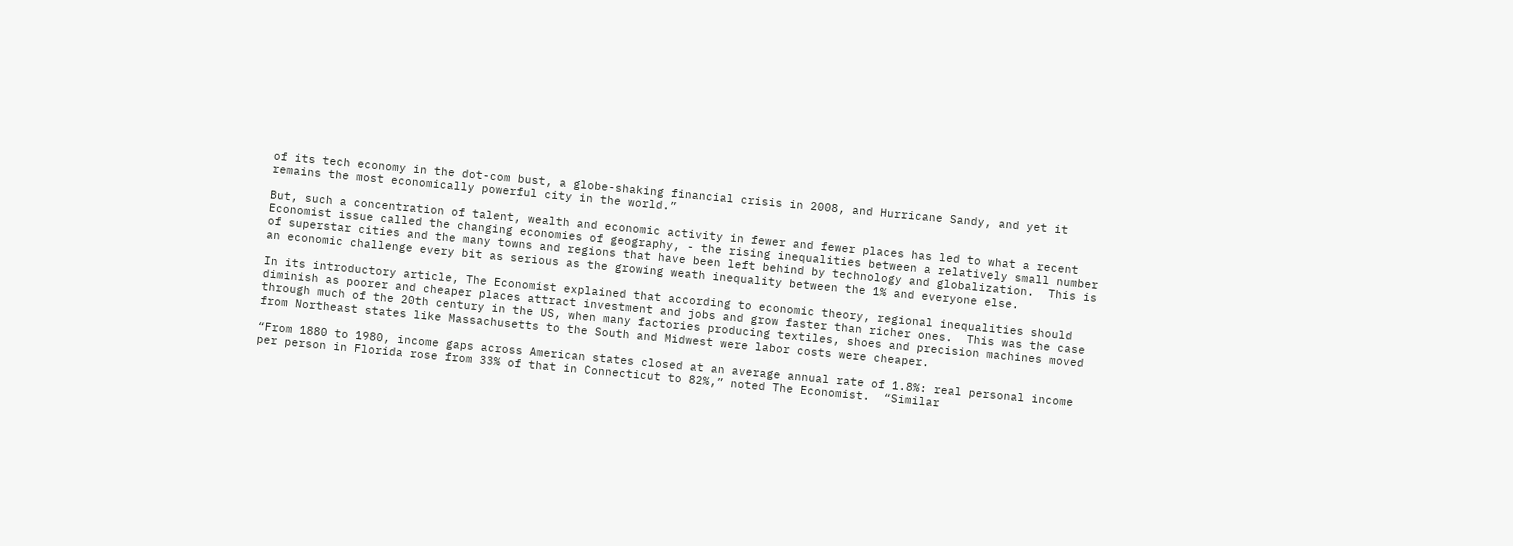of its tech economy in the dot-com bust, a globe-shaking financial crisis in 2008, and Hurricane Sandy, and yet it remains the most economically powerful city in the world.”

But, such a concentration of talent, wealth and economic activity in fewer and fewer places has led to what a recent Economist issue called the changing economies of geography, - the rising inequalities between a relatively small number of superstar cities and the many towns and regions that have been left behind by technology and globalization.  This is an economic challenge every bit as serious as the growing weath inequality between the 1% and everyone else.

In its introductory article, The Economist explained that according to economic theory, regional inequalities should diminish as poorer and cheaper places attract investment and jobs and grow faster than richer ones.  This was the case through much of the 20th century in the US, when many factories producing textiles, shoes and precision machines moved from Northeast states like Massachusetts to the South and Midwest were labor costs were cheaper.

“From 1880 to 1980, income gaps across American states closed at an average annual rate of 1.8%: real personal income per person in Florida rose from 33% of that in Connecticut to 82%,” noted The Economist.  “Similar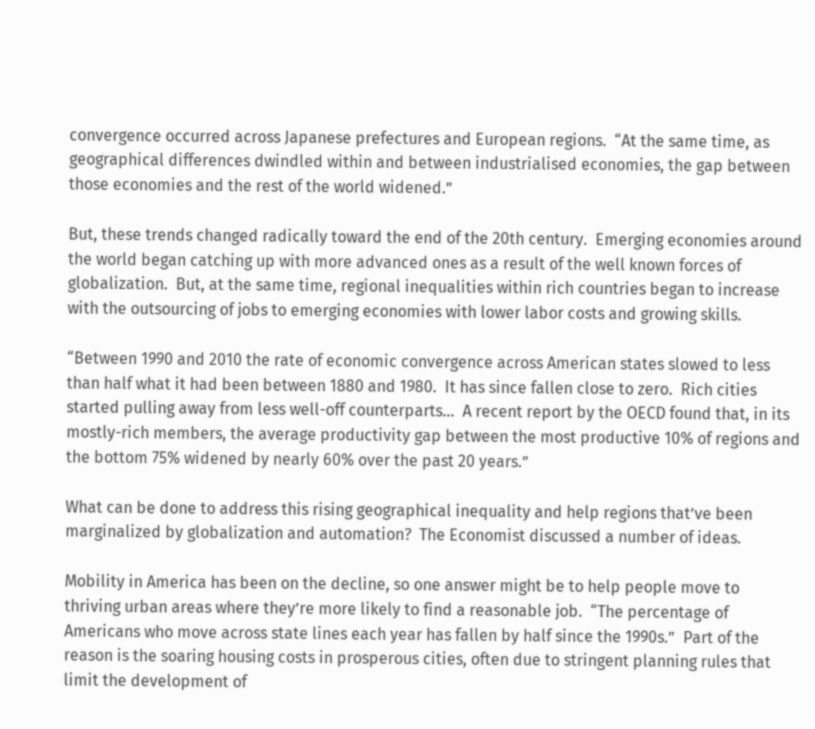convergence occurred across Japanese prefectures and European regions.  “At the same time, as geographical differences dwindled within and between industrialised economies, the gap between those economies and the rest of the world widened.”

But, these trends changed radically toward the end of the 20th century.  Emerging economies around the world began catching up with more advanced ones as a result of the well known forces of globalization.  But, at the same time, regional inequalities within rich countries began to increase with the outsourcing of jobs to emerging economies with lower labor costs and growing skills.

“Between 1990 and 2010 the rate of economic convergence across American states slowed to less than half what it had been between 1880 and 1980.  It has since fallen close to zero.  Rich cities started pulling away from less well-off counterparts…  A recent report by the OECD found that, in its mostly-rich members, the average productivity gap between the most productive 10% of regions and the bottom 75% widened by nearly 60% over the past 20 years.”

What can be done to address this rising geographical inequality and help regions that’ve been marginalized by globalization and automation?  The Economist discussed a number of ideas.

Mobility in America has been on the decline, so one answer might be to help people move to thriving urban areas where they’re more likely to find a reasonable job.  “The percentage of Americans who move across state lines each year has fallen by half since the 1990s.”  Part of the reason is the soaring housing costs in prosperous cities, often due to stringent planning rules that limit the development of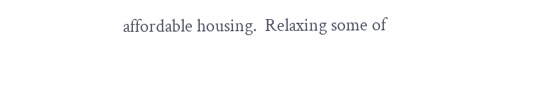affordable housing.  Relaxing some of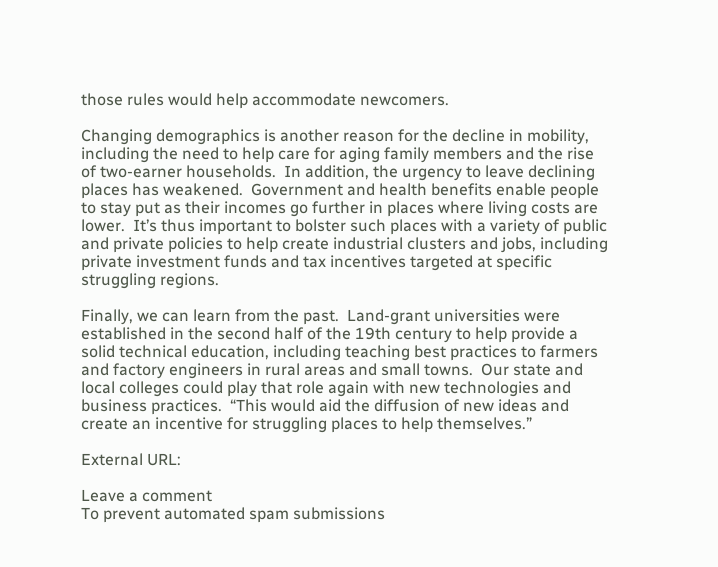those rules would help accommodate newcomers.

Changing demographics is another reason for the decline in mobility, including the need to help care for aging family members and the rise of two-earner households.  In addition, the urgency to leave declining places has weakened.  Government and health benefits enable people to stay put as their incomes go further in places where living costs are lower.  It’s thus important to bolster such places with a variety of public and private policies to help create industrial clusters and jobs, including private investment funds and tax incentives targeted at specific struggling regions.

Finally, we can learn from the past.  Land-grant universities were established in the second half of the 19th century to help provide a solid technical education, including teaching best practices to farmers and factory engineers in rural areas and small towns.  Our state and local colleges could play that role again with new technologies and business practices.  “This would aid the diffusion of new ideas and create an incentive for struggling places to help themselves.”

External URL:

Leave a comment
To prevent automated spam submissions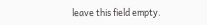leave this field empty.